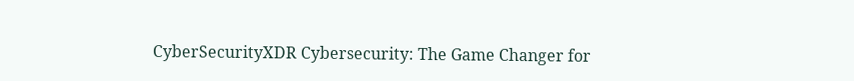CyberSecurityXDR Cybersecurity: The Game Changer for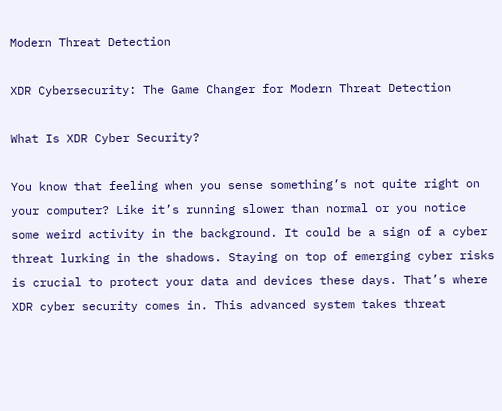Modern Threat Detection

XDR Cybersecurity: The Game Changer for Modern Threat Detection

What Is XDR Cyber Security?

You know that feeling when you sense something’s not quite right on your computer? Like it’s running slower than normal or you notice some weird activity in the background. It could be a sign of a cyber threat lurking in the shadows. Staying on top of emerging cyber risks is crucial to protect your data and devices these days. That’s where XDR cyber security comes in. This advanced system takes threat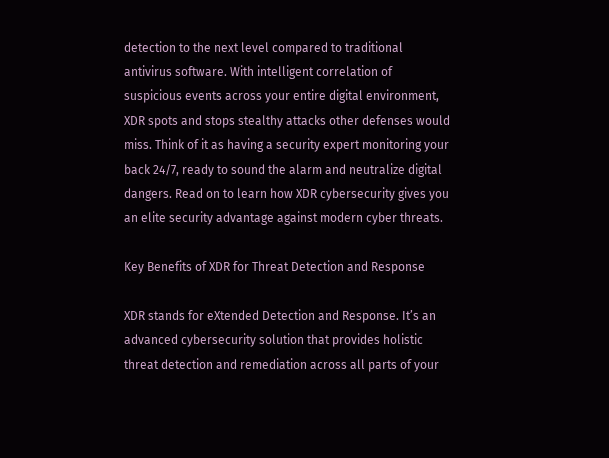detection to the next level compared to traditional antivirus software. With intelligent correlation of suspicious events across your entire digital environment, XDR spots and stops stealthy attacks other defenses would miss. Think of it as having a security expert monitoring your back 24/7, ready to sound the alarm and neutralize digital dangers. Read on to learn how XDR cybersecurity gives you an elite security advantage against modern cyber threats.

Key Benefits of XDR for Threat Detection and Response

XDR stands for eXtended Detection and Response. It’s an advanced cybersecurity solution that provides holistic threat detection and remediation across all parts of your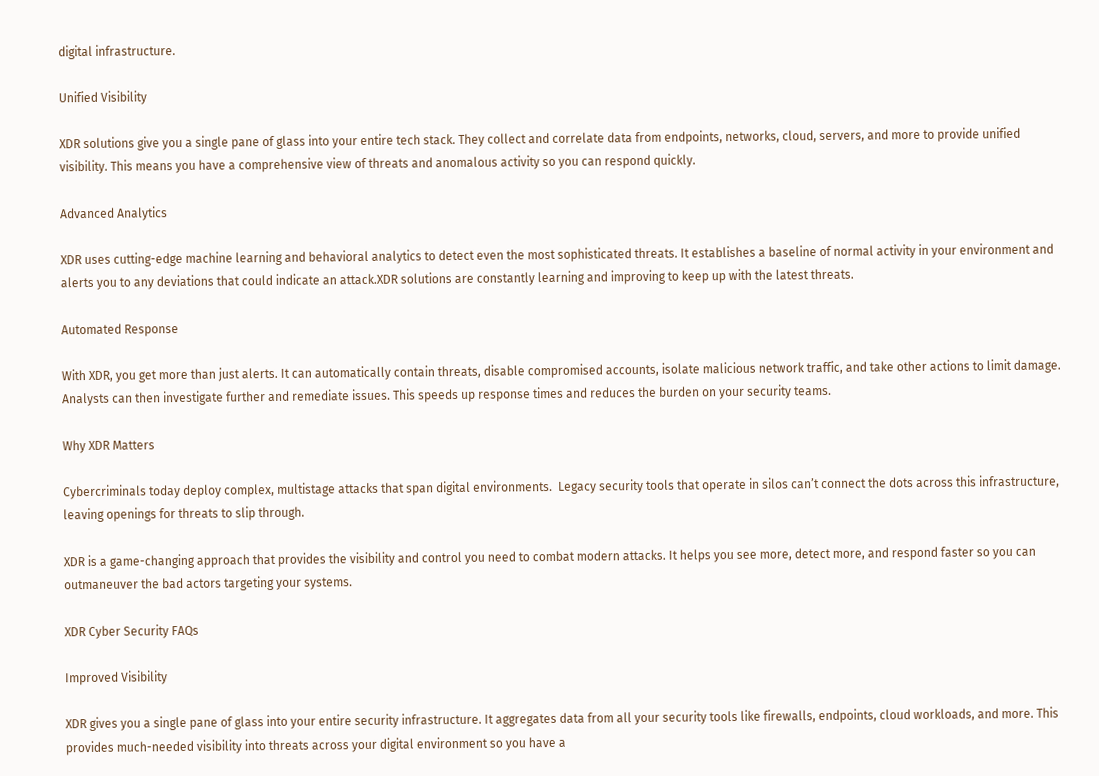digital infrastructure.

Unified Visibility

XDR solutions give you a single pane of glass into your entire tech stack. They collect and correlate data from endpoints, networks, cloud, servers, and more to provide unified visibility. This means you have a comprehensive view of threats and anomalous activity so you can respond quickly.

Advanced Analytics

XDR uses cutting-edge machine learning and behavioral analytics to detect even the most sophisticated threats. It establishes a baseline of normal activity in your environment and alerts you to any deviations that could indicate an attack.XDR solutions are constantly learning and improving to keep up with the latest threats.

Automated Response

With XDR, you get more than just alerts. It can automatically contain threats, disable compromised accounts, isolate malicious network traffic, and take other actions to limit damage. Analysts can then investigate further and remediate issues. This speeds up response times and reduces the burden on your security teams.

Why XDR Matters

Cybercriminals today deploy complex, multistage attacks that span digital environments.  Legacy security tools that operate in silos can’t connect the dots across this infrastructure, leaving openings for threats to slip through.

XDR is a game-changing approach that provides the visibility and control you need to combat modern attacks. It helps you see more, detect more, and respond faster so you can outmaneuver the bad actors targeting your systems.

XDR Cyber Security FAQs

Improved Visibility

XDR gives you a single pane of glass into your entire security infrastructure. It aggregates data from all your security tools like firewalls, endpoints, cloud workloads, and more. This provides much-needed visibility into threats across your digital environment so you have a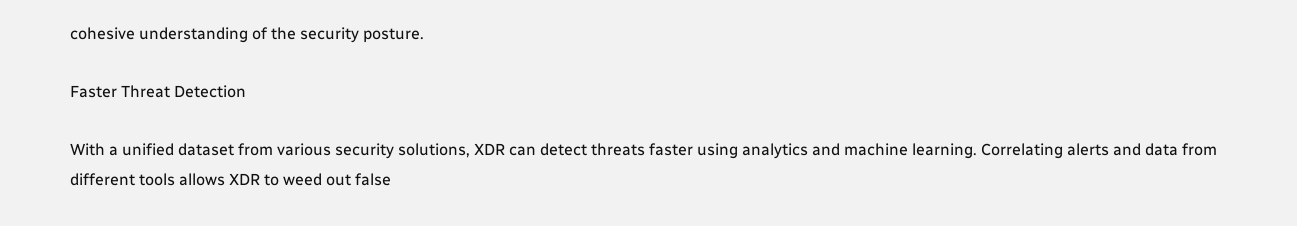cohesive understanding of the security posture.

Faster Threat Detection

With a unified dataset from various security solutions, XDR can detect threats faster using analytics and machine learning. Correlating alerts and data from different tools allows XDR to weed out false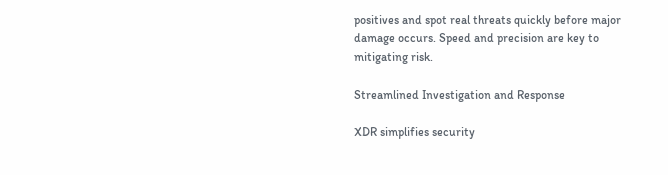positives and spot real threats quickly before major damage occurs. Speed and precision are key to mitigating risk.

Streamlined Investigation and Response

XDR simplifies security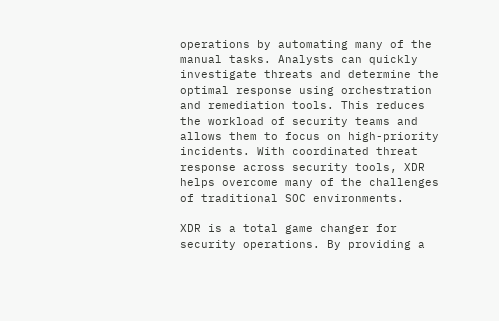operations by automating many of the manual tasks. Analysts can quickly investigate threats and determine the optimal response using orchestration and remediation tools. This reduces the workload of security teams and allows them to focus on high-priority incidents. With coordinated threat response across security tools, XDR helps overcome many of the challenges of traditional SOC environments.

XDR is a total game changer for security operations. By providing a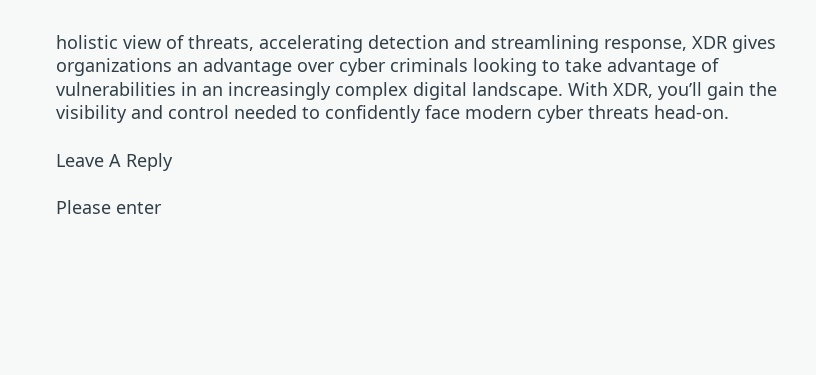holistic view of threats, accelerating detection and streamlining response, XDR gives organizations an advantage over cyber criminals looking to take advantage of vulnerabilities in an increasingly complex digital landscape. With XDR, you’ll gain the visibility and control needed to confidently face modern cyber threats head-on.

Leave A Reply

Please enter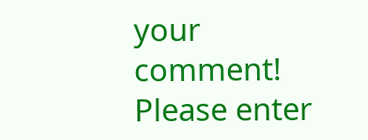your comment!
Please enter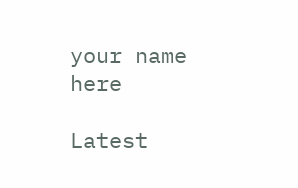your name here

Latest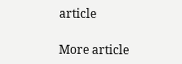article

More article